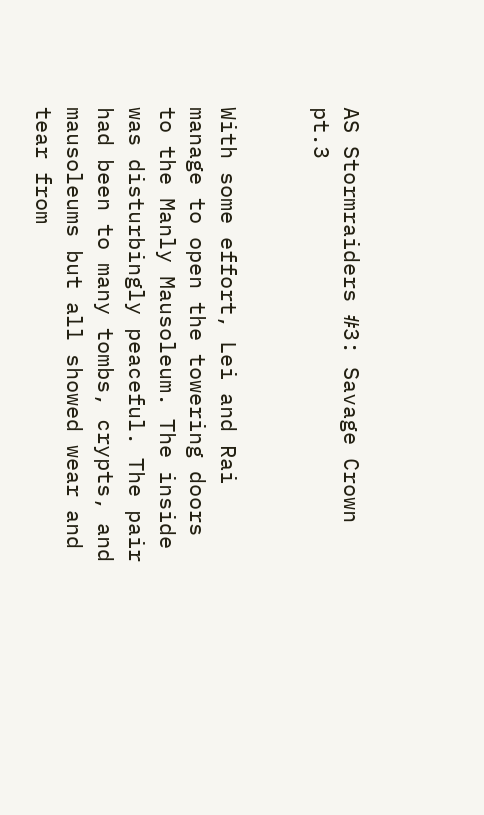AS Stormraiders #3: Savage Crown pt.3


With some effort, Lei and Rai manage to open the towering doors to the Manly Mausoleum. The inside was disturbingly peaceful. The pair had been to many tombs, crypts, and mausoleums but all showed wear and tear from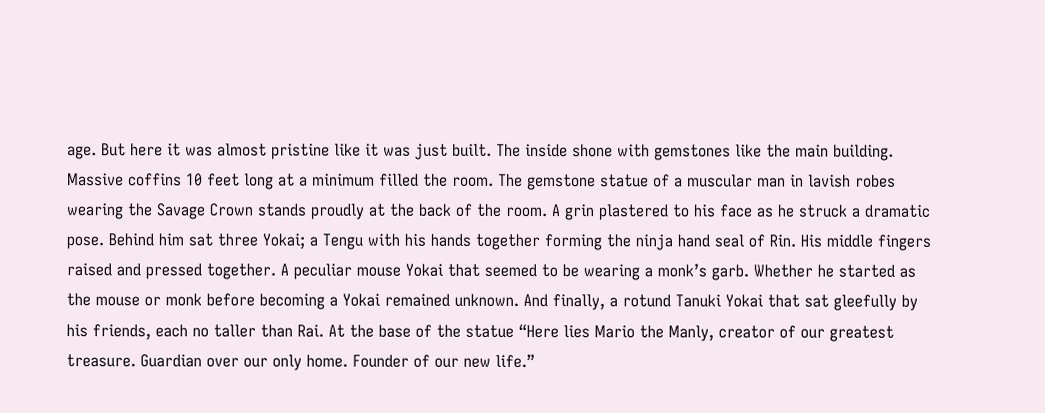age. But here it was almost pristine like it was just built. The inside shone with gemstones like the main building. Massive coffins 10 feet long at a minimum filled the room. The gemstone statue of a muscular man in lavish robes wearing the Savage Crown stands proudly at the back of the room. A grin plastered to his face as he struck a dramatic pose. Behind him sat three Yokai; a Tengu with his hands together forming the ninja hand seal of Rin. His middle fingers raised and pressed together. A peculiar mouse Yokai that seemed to be wearing a monk’s garb. Whether he started as the mouse or monk before becoming a Yokai remained unknown. And finally, a rotund Tanuki Yokai that sat gleefully by his friends, each no taller than Rai. At the base of the statue “Here lies Mario the Manly, creator of our greatest treasure. Guardian over our only home. Founder of our new life.”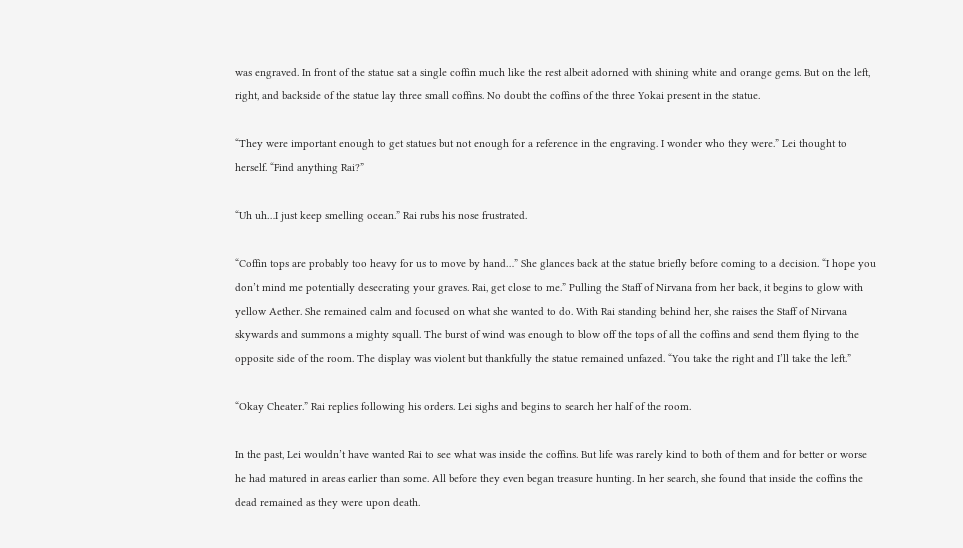was engraved. In front of the statue sat a single coffin much like the rest albeit adorned with shining white and orange gems. But on the left, right, and backside of the statue lay three small coffins. No doubt the coffins of the three Yokai present in the statue.

“They were important enough to get statues but not enough for a reference in the engraving. I wonder who they were.” Lei thought to herself. “Find anything Rai?”

“Uh uh…I just keep smelling ocean.” Rai rubs his nose frustrated.

“Coffin tops are probably too heavy for us to move by hand…” She glances back at the statue briefly before coming to a decision. “I hope you don’t mind me potentially desecrating your graves. Rai, get close to me.” Pulling the Staff of Nirvana from her back, it begins to glow with yellow Aether. She remained calm and focused on what she wanted to do. With Rai standing behind her, she raises the Staff of Nirvana skywards and summons a mighty squall. The burst of wind was enough to blow off the tops of all the coffins and send them flying to the opposite side of the room. The display was violent but thankfully the statue remained unfazed. “You take the right and I’ll take the left.”

“Okay Cheater.” Rai replies following his orders. Lei sighs and begins to search her half of the room.

In the past, Lei wouldn’t have wanted Rai to see what was inside the coffins. But life was rarely kind to both of them and for better or worse he had matured in areas earlier than some. All before they even began treasure hunting. In her search, she found that inside the coffins the dead remained as they were upon death.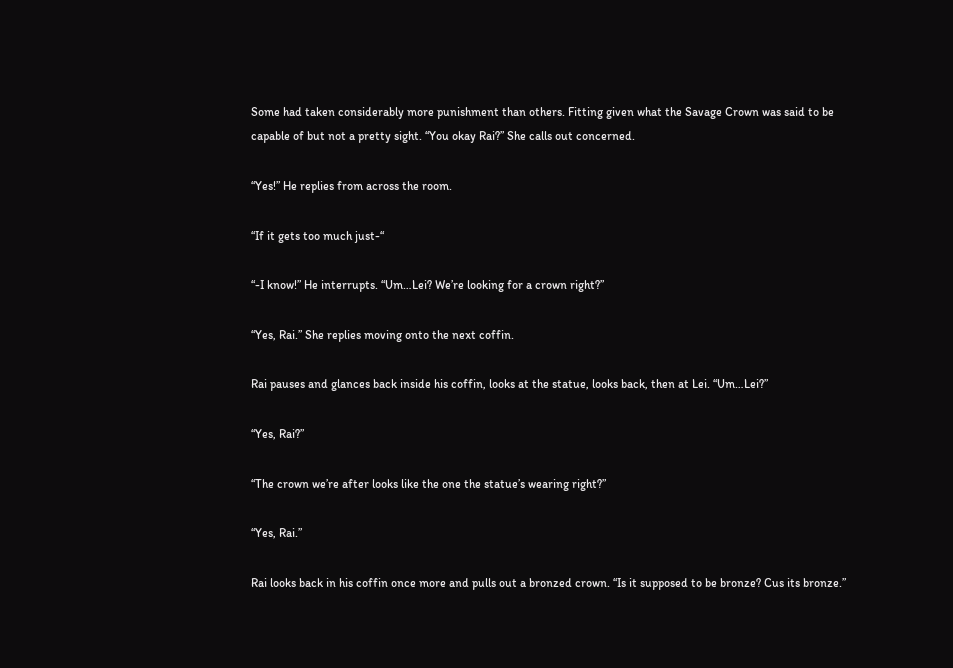Some had taken considerably more punishment than others. Fitting given what the Savage Crown was said to be capable of but not a pretty sight. “You okay Rai?” She calls out concerned.

“Yes!” He replies from across the room.

“If it gets too much just-“

“-I know!” He interrupts. “Um…Lei? We’re looking for a crown right?”

“Yes, Rai.” She replies moving onto the next coffin.

Rai pauses and glances back inside his coffin, looks at the statue, looks back, then at Lei. “Um…Lei?”

“Yes, Rai?”

“The crown we’re after looks like the one the statue’s wearing right?”

“Yes, Rai.”

Rai looks back in his coffin once more and pulls out a bronzed crown. “Is it supposed to be bronze? Cus its bronze.”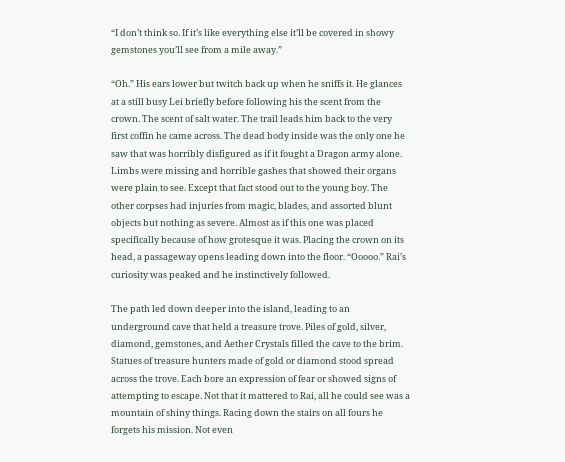“I don’t think so. If it’s like everything else it’ll be covered in showy gemstones you’ll see from a mile away.”

“Oh.” His ears lower but twitch back up when he sniffs it. He glances at a still busy Lei briefly before following his the scent from the crown. The scent of salt water. The trail leads him back to the very first coffin he came across. The dead body inside was the only one he saw that was horribly disfigured as if it fought a Dragon army alone. Limbs were missing and horrible gashes that showed their organs were plain to see. Except that fact stood out to the young boy. The other corpses had injuries from magic, blades, and assorted blunt objects but nothing as severe. Almost as if this one was placed specifically because of how grotesque it was. Placing the crown on its head, a passageway opens leading down into the floor. “Ooooo.” Rai’s curiosity was peaked and he instinctively followed.

The path led down deeper into the island, leading to an underground cave that held a treasure trove. Piles of gold, silver, diamond, gemstones, and Aether Crystals filled the cave to the brim. Statues of treasure hunters made of gold or diamond stood spread across the trove. Each bore an expression of fear or showed signs of attempting to escape. Not that it mattered to Rai, all he could see was a mountain of shiny things. Racing down the stairs on all fours he forgets his mission. Not even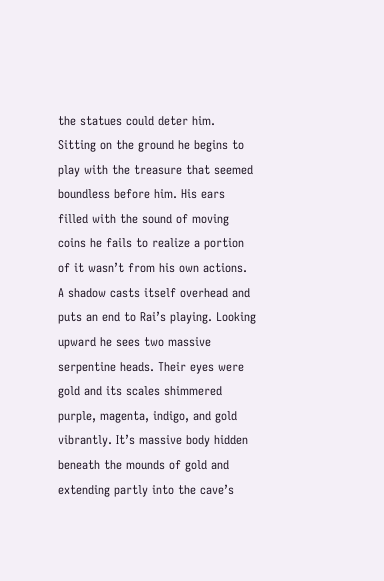the statues could deter him. Sitting on the ground he begins to play with the treasure that seemed boundless before him. His ears filled with the sound of moving coins he fails to realize a portion of it wasn’t from his own actions. A shadow casts itself overhead and puts an end to Rai’s playing. Looking upward he sees two massive serpentine heads. Their eyes were gold and its scales shimmered purple, magenta, indigo, and gold vibrantly. It’s massive body hidden beneath the mounds of gold and extending partly into the cave’s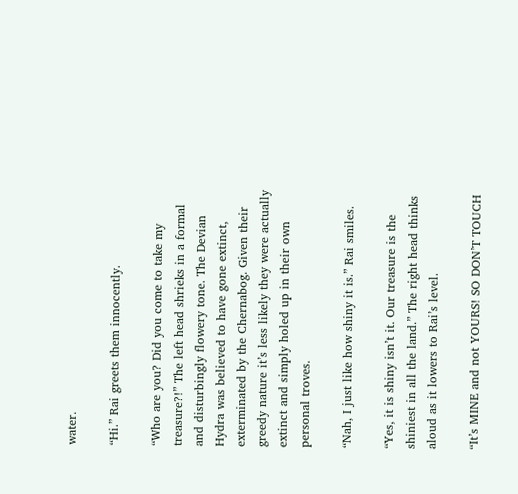water.

“Hi.” Rai greets them innocently.

“Who are you? Did you come to take my treasure?!” The left head shrieks in a formal and disturbingly flowery tone. The Devian Hydra was believed to have gone extinct, exterminated by the Chernabog. Given their greedy nature it’s less likely they were actually extinct and simply holed up in their own personal troves.

“Nah, I just like how shiny it is.” Rai smiles.

“Yes, it is shiny isn’t it. Our treasure is the shiniest in all the land.” The right head thinks aloud as it lowers to Rai’s level.

“It’s MINE and not YOURS! SO DON’T TOUCH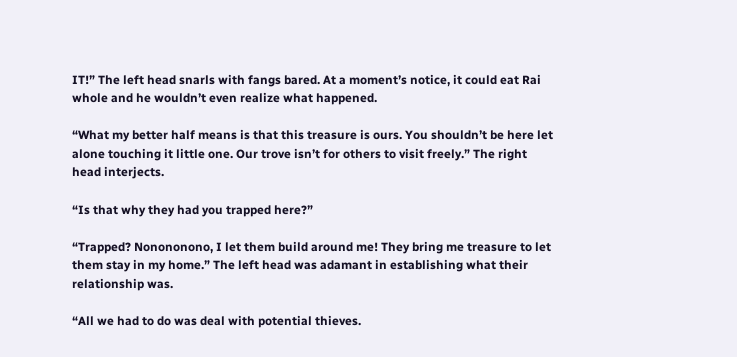IT!” The left head snarls with fangs bared. At a moment’s notice, it could eat Rai whole and he wouldn’t even realize what happened.

“What my better half means is that this treasure is ours. You shouldn’t be here let alone touching it little one. Our trove isn’t for others to visit freely.” The right head interjects.

“Is that why they had you trapped here?”

“Trapped? Nonononono, I let them build around me! They bring me treasure to let them stay in my home.” The left head was adamant in establishing what their relationship was.

“All we had to do was deal with potential thieves.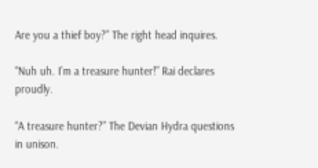Are you a thief boy?” The right head inquires.

“Nuh uh. I’m a treasure hunter!” Rai declares proudly.

“A treasure hunter?” The Devian Hydra questions in unison.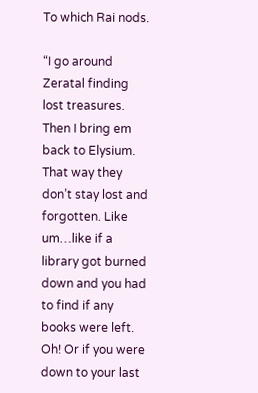To which Rai nods.

“I go around Zeratal finding lost treasures. Then I bring em back to Elysium. That way they don’t stay lost and forgotten. Like um…like if a library got burned down and you had to find if any books were left. Oh! Or if you were down to your last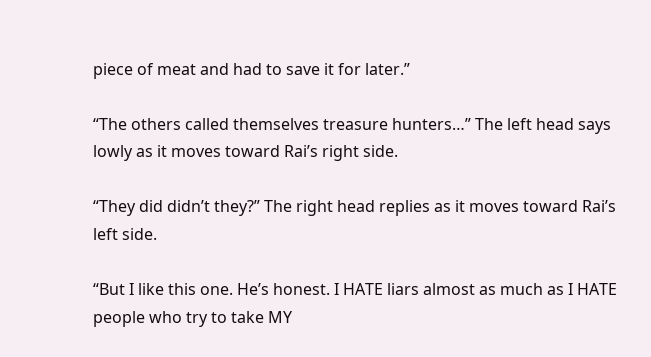piece of meat and had to save it for later.”

“The others called themselves treasure hunters…” The left head says lowly as it moves toward Rai’s right side.

“They did didn’t they?” The right head replies as it moves toward Rai’s left side.

“But I like this one. He’s honest. I HATE liars almost as much as I HATE people who try to take MY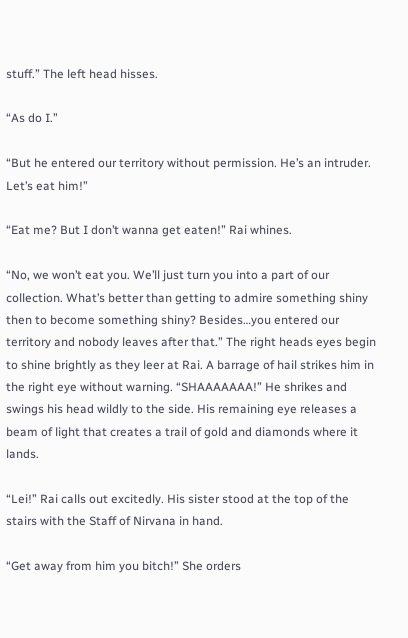stuff.” The left head hisses.

“As do I.”

“But he entered our territory without permission. He’s an intruder. Let’s eat him!”

“Eat me? But I don’t wanna get eaten!” Rai whines.

“No, we won’t eat you. We’ll just turn you into a part of our collection. What’s better than getting to admire something shiny then to become something shiny? Besides…you entered our territory and nobody leaves after that.” The right heads eyes begin to shine brightly as they leer at Rai. A barrage of hail strikes him in the right eye without warning. “SHAAAAAAA!” He shrikes and swings his head wildly to the side. His remaining eye releases a beam of light that creates a trail of gold and diamonds where it lands.

“Lei!” Rai calls out excitedly. His sister stood at the top of the stairs with the Staff of Nirvana in hand.

“Get away from him you bitch!” She orders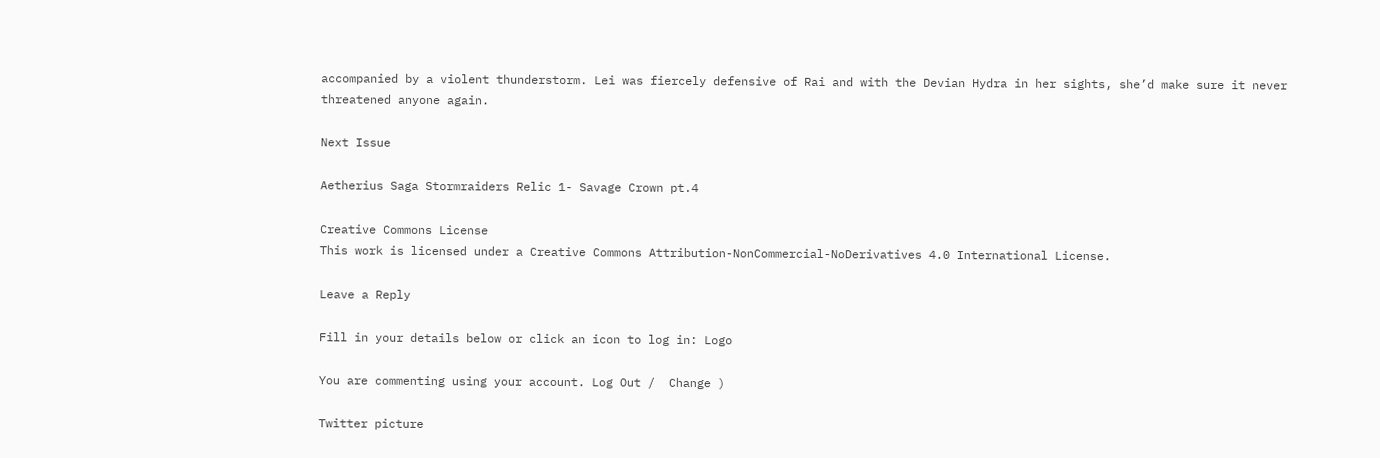accompanied by a violent thunderstorm. Lei was fiercely defensive of Rai and with the Devian Hydra in her sights, she’d make sure it never threatened anyone again.

Next Issue

Aetherius Saga Stormraiders Relic 1- Savage Crown pt.4

Creative Commons License
This work is licensed under a Creative Commons Attribution-NonCommercial-NoDerivatives 4.0 International License.

Leave a Reply

Fill in your details below or click an icon to log in: Logo

You are commenting using your account. Log Out /  Change )

Twitter picture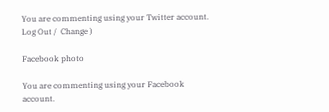You are commenting using your Twitter account. Log Out /  Change )

Facebook photo

You are commenting using your Facebook account.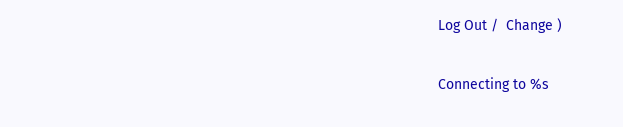Log Out /  Change )

Connecting to %s